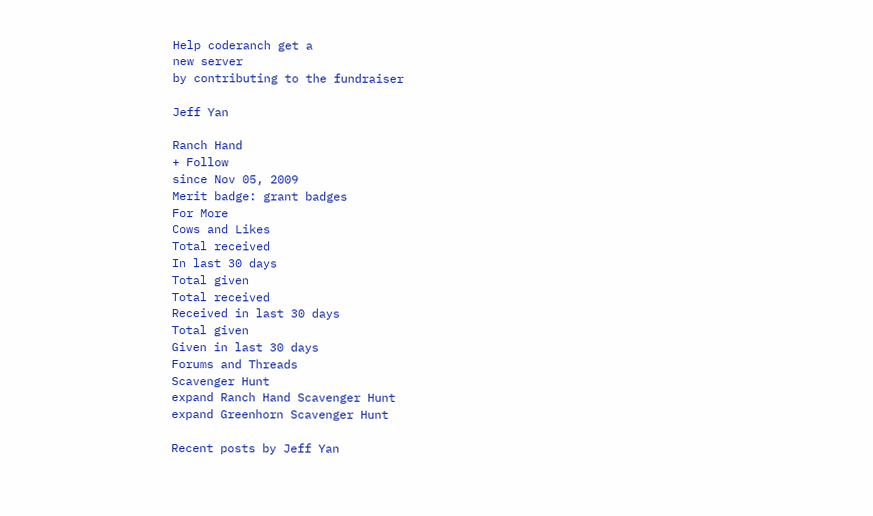Help coderanch get a
new server
by contributing to the fundraiser

Jeff Yan

Ranch Hand
+ Follow
since Nov 05, 2009
Merit badge: grant badges
For More
Cows and Likes
Total received
In last 30 days
Total given
Total received
Received in last 30 days
Total given
Given in last 30 days
Forums and Threads
Scavenger Hunt
expand Ranch Hand Scavenger Hunt
expand Greenhorn Scavenger Hunt

Recent posts by Jeff Yan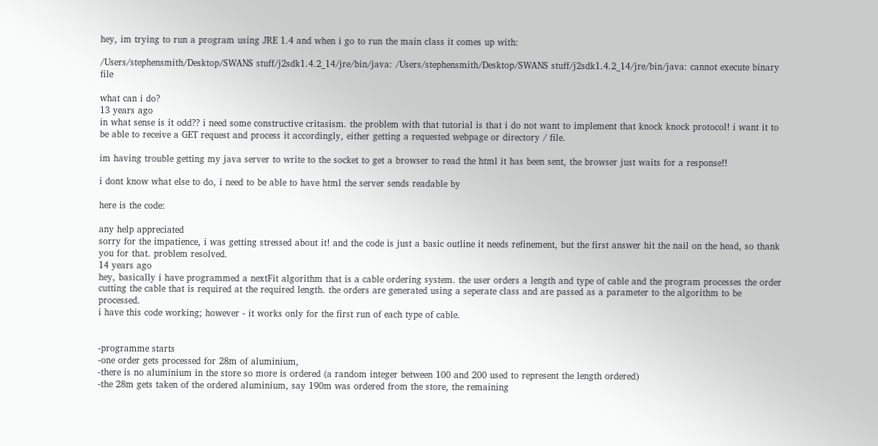hey, im trying to run a program using JRE 1.4 and when i go to run the main class it comes up with:

/Users/stephensmith/Desktop/SWANS stuff/j2sdk1.4.2_14/jre/bin/java: /Users/stephensmith/Desktop/SWANS stuff/j2sdk1.4.2_14/jre/bin/java: cannot execute binary file

what can i do?
13 years ago
in what sense is it odd?? i need some constructive critasism. the problem with that tutorial is that i do not want to implement that knock knock protocol! i want it to be able to receive a GET request and process it accordingly, either getting a requested webpage or directory / file.

im having trouble getting my java server to write to the socket to get a browser to read the html it has been sent, the browser just waits for a response!!

i dont know what else to do, i need to be able to have html the server sends readable by

here is the code:

any help appreciated
sorry for the impatience, i was getting stressed about it! and the code is just a basic outline it needs refinement, but the first answer hit the nail on the head, so thank you for that. problem resolved.
14 years ago
hey, basically i have programmed a nextFit algorithm that is a cable ordering system. the user orders a length and type of cable and the program processes the order cutting the cable that is required at the required length. the orders are generated using a seperate class and are passed as a parameter to the algorithm to be processed.
i have this code working; however - it works only for the first run of each type of cable.


-programme starts
-one order gets processed for 28m of aluminium,
-there is no aluminium in the store so more is ordered (a random integer between 100 and 200 used to represent the length ordered)
-the 28m gets taken of the ordered aluminium, say 190m was ordered from the store, the remaining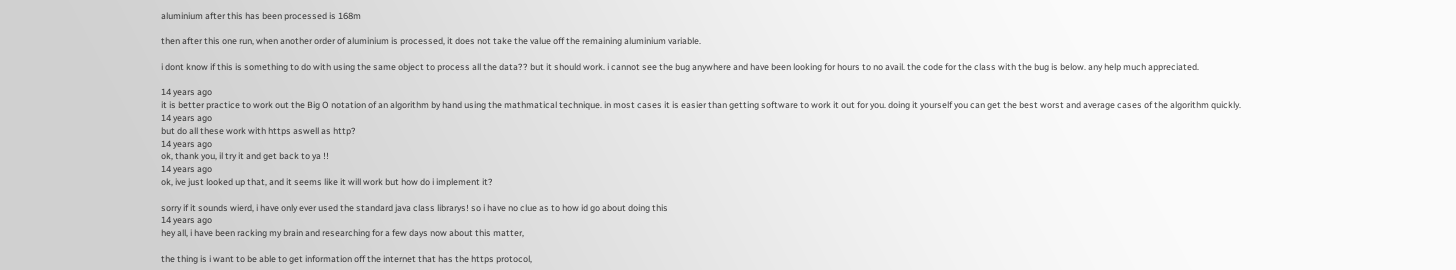aluminium after this has been processed is 168m

then after this one run, when another order of aluminium is processed, it does not take the value off the remaining aluminium variable.

i dont know if this is something to do with using the same object to process all the data?? but it should work. i cannot see the bug anywhere and have been looking for hours to no avail. the code for the class with the bug is below. any help much appreciated.

14 years ago
it is better practice to work out the Big O notation of an algorithm by hand using the mathmatical technique. in most cases it is easier than getting software to work it out for you. doing it yourself you can get the best worst and average cases of the algorithm quickly.
14 years ago
but do all these work with https aswell as http?
14 years ago
ok, thank you, il try it and get back to ya !!
14 years ago
ok, ive just looked up that, and it seems like it will work but how do i implement it?

sorry if it sounds wierd, i have only ever used the standard java class librarys! so i have no clue as to how id go about doing this
14 years ago
hey all, i have been racking my brain and researching for a few days now about this matter,

the thing is i want to be able to get information off the internet that has the https protocol,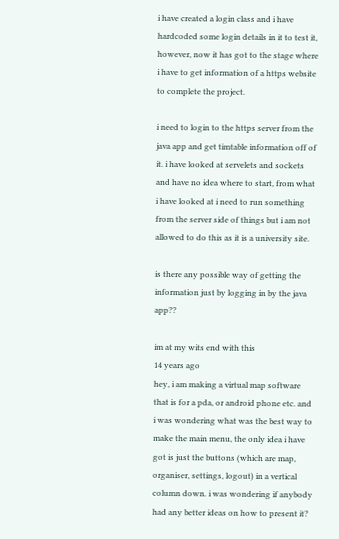i have created a login class and i have hardcoded some login details in it to test it, however, now it has got to the stage where i have to get information of a https website to complete the project.

i need to login to the https server from the java app and get timtable information off of it. i have looked at servelets and sockets and have no idea where to start, from what i have looked at i need to run something from the server side of things but i am not allowed to do this as it is a university site.

is there any possible way of getting the information just by logging in by the java app??

im at my wits end with this
14 years ago
hey, i am making a virtual map software that is for a pda, or android phone etc. and i was wondering what was the best way to make the main menu, the only idea i have got is just the buttons (which are map, organiser, settings, logout) in a vertical column down. i was wondering if anybody had any better ideas on how to present it?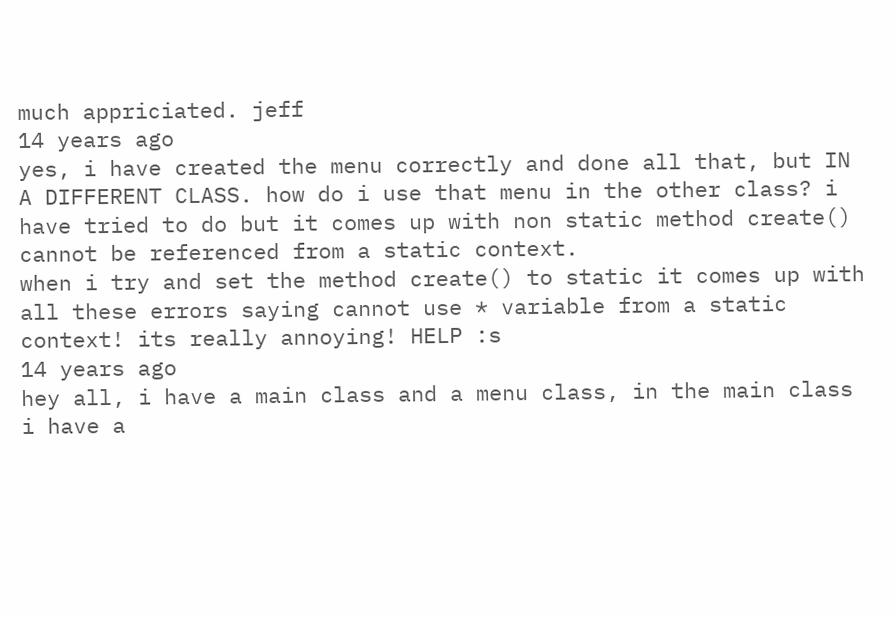much appriciated. jeff
14 years ago
yes, i have created the menu correctly and done all that, but IN A DIFFERENT CLASS. how do i use that menu in the other class? i have tried to do but it comes up with non static method create() cannot be referenced from a static context.
when i try and set the method create() to static it comes up with all these errors saying cannot use * variable from a static context! its really annoying! HELP :s
14 years ago
hey all, i have a main class and a menu class, in the main class i have a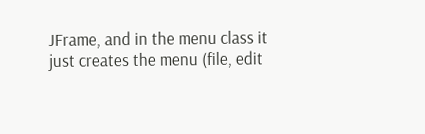JFrame, and in the menu class it just creates the menu (file, edit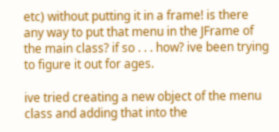etc) without putting it in a frame! is there any way to put that menu in the JFrame of the main class? if so . . . how? ive been trying to figure it out for ages.

ive tried creating a new object of the menu class and adding that into the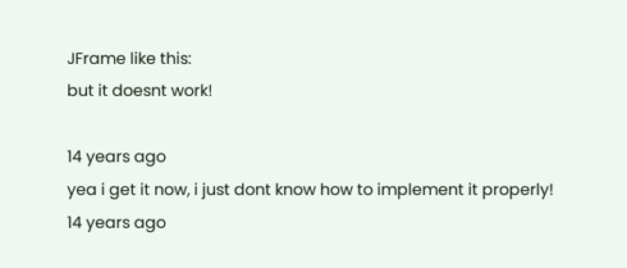JFrame like this:
but it doesnt work!

14 years ago
yea i get it now, i just dont know how to implement it properly!
14 years ago